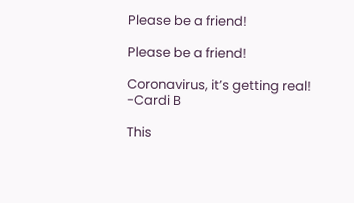Please be a friend!

Please be a friend!

Coronavirus, it’s getting real! -Cardi B

This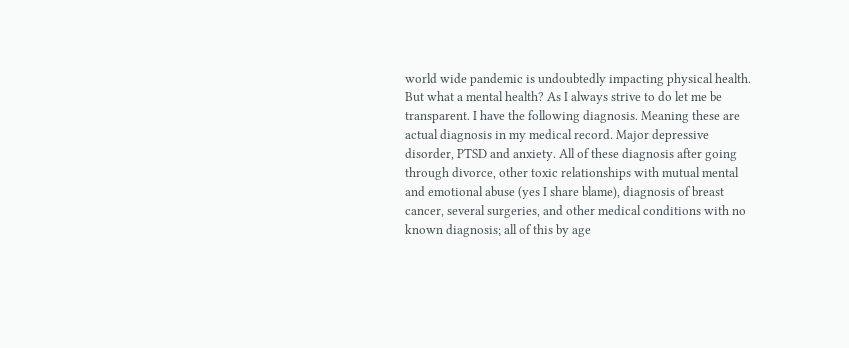world wide pandemic is undoubtedly impacting physical health. But what a mental health? As I always strive to do let me be transparent. I have the following diagnosis. Meaning these are actual diagnosis in my medical record. Major depressive disorder, PTSD and anxiety. All of these diagnosis after going through divorce, other toxic relationships with mutual mental and emotional abuse (yes I share blame), diagnosis of breast cancer, several surgeries, and other medical conditions with no known diagnosis; all of this by age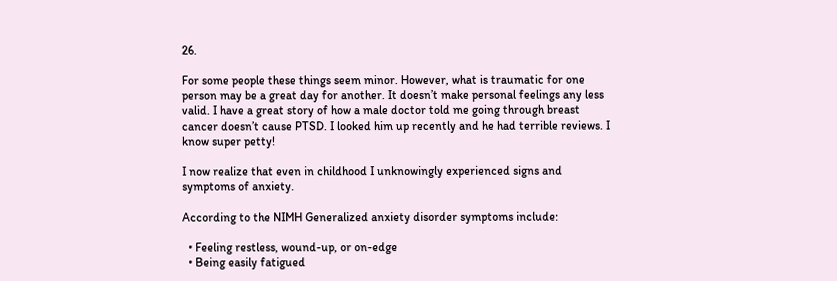26.

For some people these things seem minor. However, what is traumatic for one person may be a great day for another. It doesn’t make personal feelings any less valid. I have a great story of how a male doctor told me going through breast cancer doesn’t cause PTSD. I looked him up recently and he had terrible reviews. I know super petty!

I now realize that even in childhood I unknowingly experienced signs and symptoms of anxiety.

According to the NIMH Generalized anxiety disorder symptoms include:

  • Feeling restless, wound-up, or on-edge
  • Being easily fatigued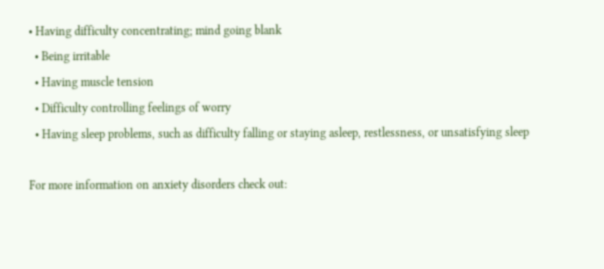• Having difficulty concentrating; mind going blank
  • Being irritable
  • Having muscle tension
  • Difficulty controlling feelings of worry
  • Having sleep problems, such as difficulty falling or staying asleep, restlessness, or unsatisfying sleep

For more information on anxiety disorders check out: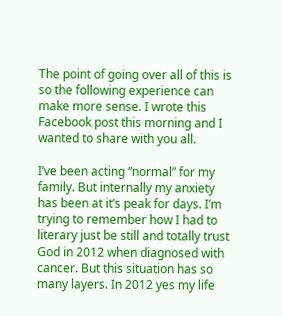The point of going over all of this is so the following experience can make more sense. I wrote this Facebook post this morning and I wanted to share with you all.

I’ve been acting “normal” for my family. But internally my anxiety has been at it’s peak for days. I’m trying to remember how I had to literary just be still and totally trust God in 2012 when diagnosed with cancer. But this situation has so many layers. In 2012 yes my life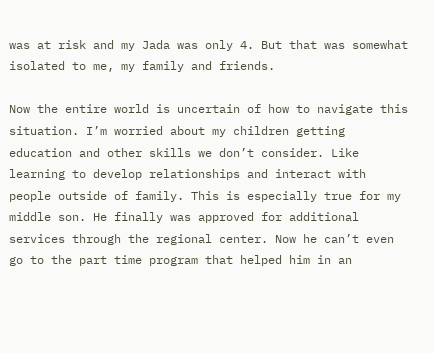was at risk and my Jada was only 4. But that was somewhat isolated to me, my family and friends.

Now the entire world is uncertain of how to navigate this situation. I’m worried about my children getting education and other skills we don’t consider. Like learning to develop relationships and interact with people outside of family. This is especially true for my middle son. He finally was approved for additional services through the regional center. Now he can’t even go to the part time program that helped him in an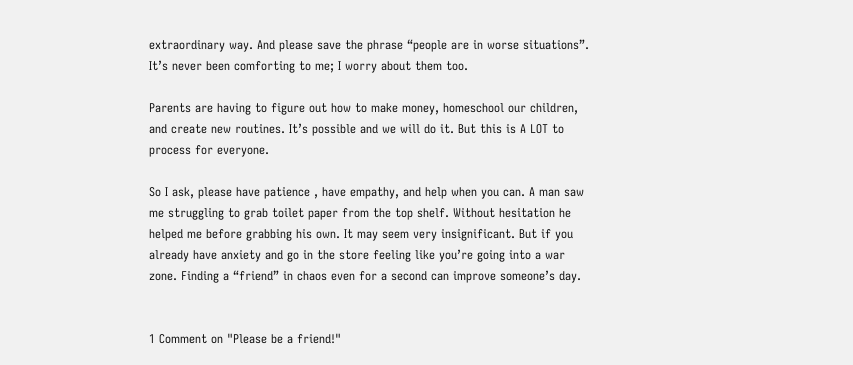extraordinary way. And please save the phrase “people are in worse situations”. It’s never been comforting to me; I worry about them too.

Parents are having to figure out how to make money, homeschool our children, and create new routines. It’s possible and we will do it. But this is A LOT to process for everyone.

So I ask, please have patience , have empathy, and help when you can. A man saw me struggling to grab toilet paper from the top shelf. Without hesitation he helped me before grabbing his own. It may seem very insignificant. But if you already have anxiety and go in the store feeling like you’re going into a war zone. Finding a “friend” in chaos even for a second can improve someone’s day.


1 Comment on "Please be a friend!"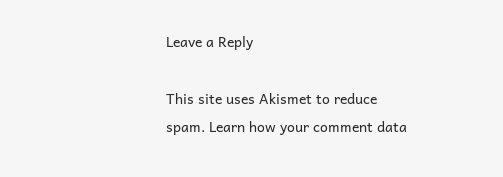Leave a Reply

This site uses Akismet to reduce spam. Learn how your comment data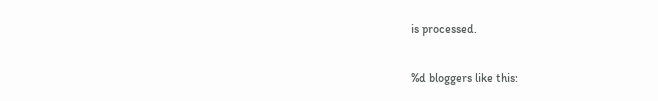is processed.

%d bloggers like this: